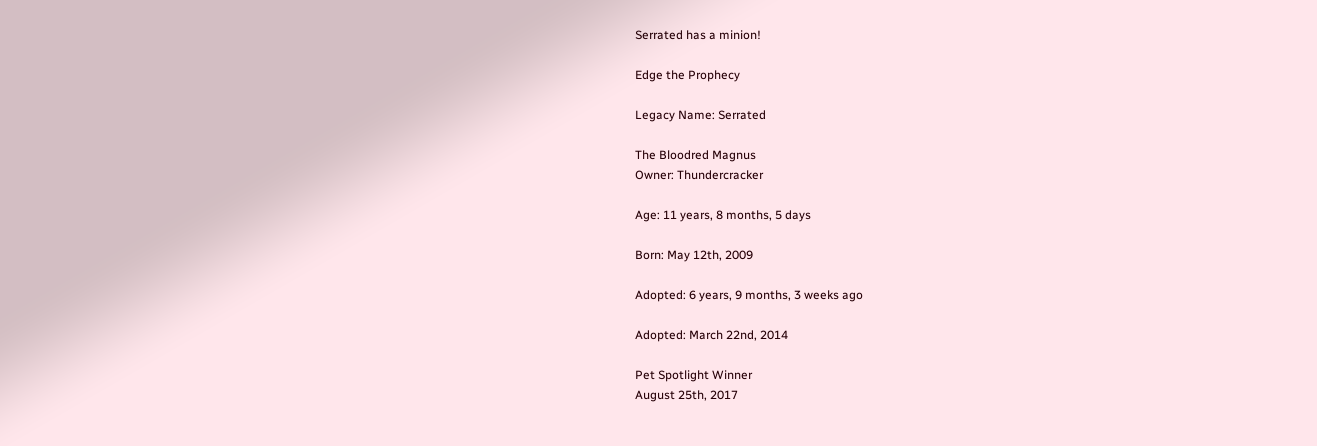Serrated has a minion!

Edge the Prophecy

Legacy Name: Serrated

The Bloodred Magnus
Owner: Thundercracker

Age: 11 years, 8 months, 5 days

Born: May 12th, 2009

Adopted: 6 years, 9 months, 3 weeks ago

Adopted: March 22nd, 2014

Pet Spotlight Winner
August 25th, 2017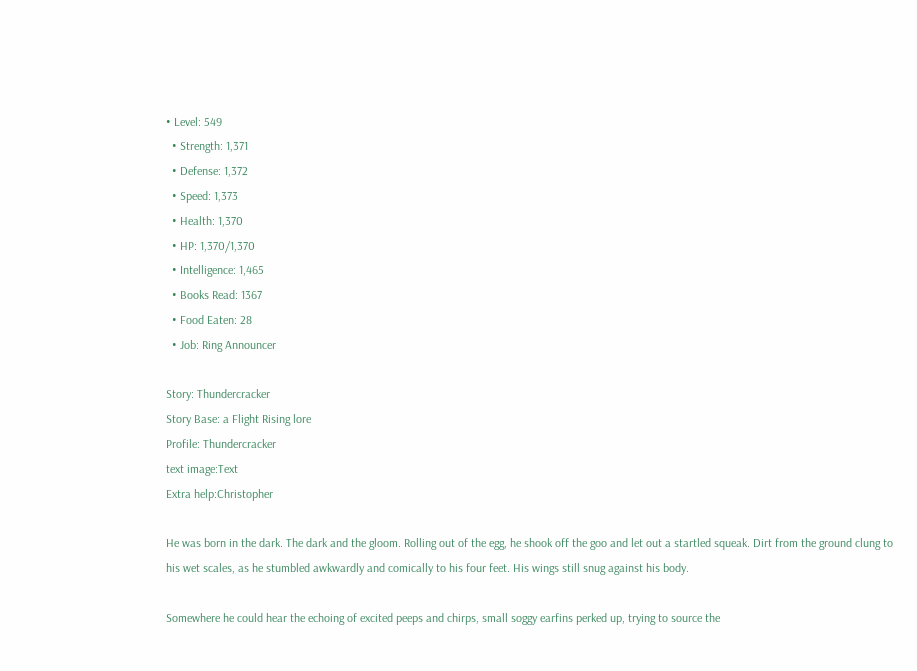• Level: 549
  • Strength: 1,371
  • Defense: 1,372
  • Speed: 1,373
  • Health: 1,370
  • HP: 1,370/1,370
  • Intelligence: 1,465
  • Books Read: 1367
  • Food Eaten: 28
  • Job: Ring Announcer

Story: Thundercracker
Story Base: a Flight Rising lore
Profile: Thundercracker
text image:Text
Extra help:Christopher

He was born in the dark. The dark and the gloom. Rolling out of the egg, he shook off the goo and let out a startled squeak. Dirt from the ground clung to his wet scales, as he stumbled awkwardly and comically to his four feet. His wings still snug against his body.

Somewhere he could hear the echoing of excited peeps and chirps, small soggy earfins perked up, trying to source the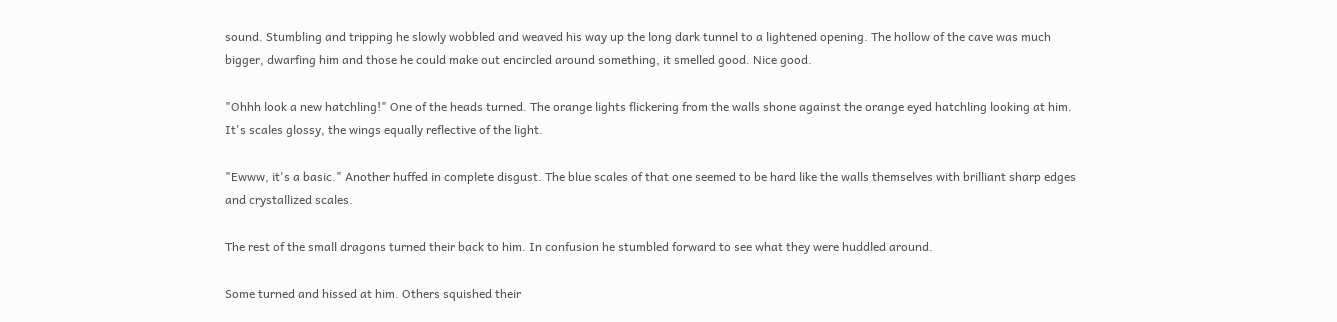sound. Stumbling and tripping he slowly wobbled and weaved his way up the long dark tunnel to a lightened opening. The hollow of the cave was much bigger, dwarfing him and those he could make out encircled around something, it smelled good. Nice good.

"Ohhh look a new hatchling!" One of the heads turned. The orange lights flickering from the walls shone against the orange eyed hatchling looking at him. It's scales glossy, the wings equally reflective of the light.

"Ewww, it's a basic." Another huffed in complete disgust. The blue scales of that one seemed to be hard like the walls themselves with brilliant sharp edges and crystallized scales.

The rest of the small dragons turned their back to him. In confusion he stumbled forward to see what they were huddled around.

Some turned and hissed at him. Others squished their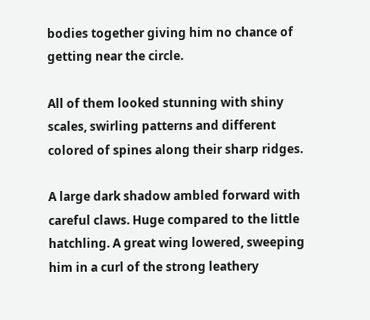bodies together giving him no chance of getting near the circle.

All of them looked stunning with shiny scales, swirling patterns and different colored of spines along their sharp ridges.

A large dark shadow ambled forward with careful claws. Huge compared to the little hatchling. A great wing lowered, sweeping him in a curl of the strong leathery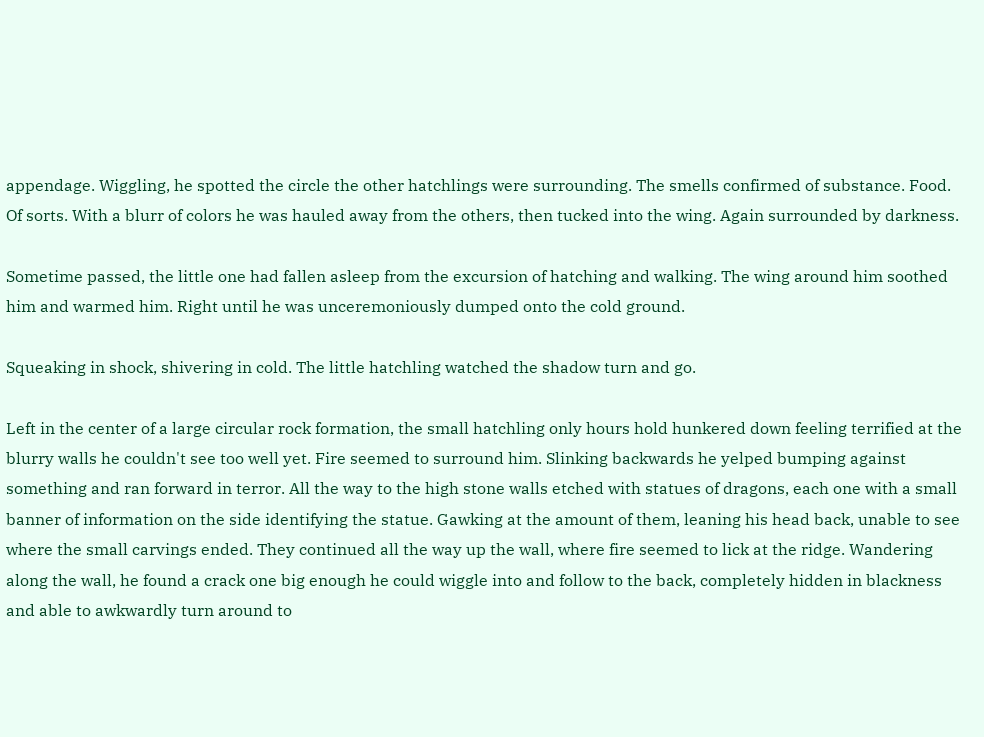appendage. Wiggling, he spotted the circle the other hatchlings were surrounding. The smells confirmed of substance. Food. Of sorts. With a blurr of colors he was hauled away from the others, then tucked into the wing. Again surrounded by darkness.

Sometime passed, the little one had fallen asleep from the excursion of hatching and walking. The wing around him soothed him and warmed him. Right until he was unceremoniously dumped onto the cold ground.

Squeaking in shock, shivering in cold. The little hatchling watched the shadow turn and go.

Left in the center of a large circular rock formation, the small hatchling only hours hold hunkered down feeling terrified at the blurry walls he couldn't see too well yet. Fire seemed to surround him. Slinking backwards he yelped bumping against something and ran forward in terror. All the way to the high stone walls etched with statues of dragons, each one with a small banner of information on the side identifying the statue. Gawking at the amount of them, leaning his head back, unable to see where the small carvings ended. They continued all the way up the wall, where fire seemed to lick at the ridge. Wandering along the wall, he found a crack one big enough he could wiggle into and follow to the back, completely hidden in blackness and able to awkwardly turn around to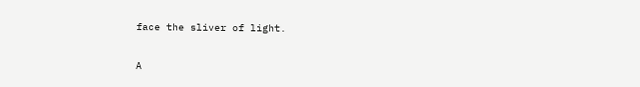face the sliver of light.


A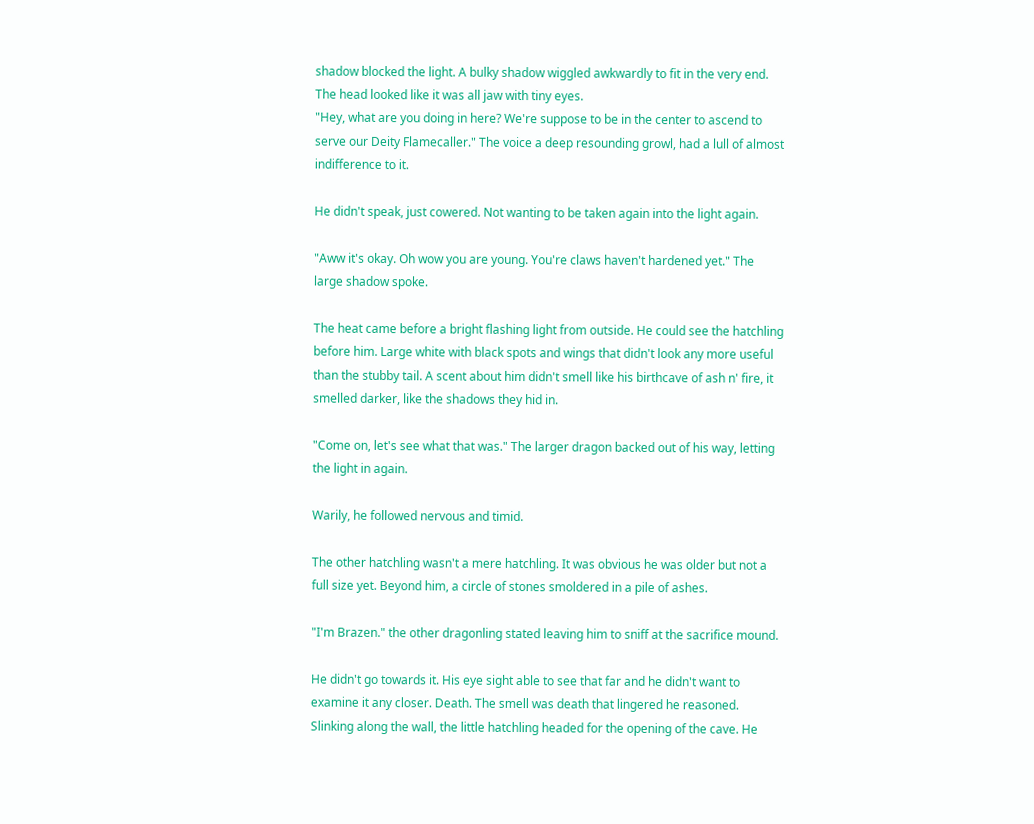shadow blocked the light. A bulky shadow wiggled awkwardly to fit in the very end. The head looked like it was all jaw with tiny eyes.
"Hey, what are you doing in here? We're suppose to be in the center to ascend to serve our Deity Flamecaller." The voice a deep resounding growl, had a lull of almost indifference to it.

He didn't speak, just cowered. Not wanting to be taken again into the light again.

"Aww it's okay. Oh wow you are young. You're claws haven't hardened yet." The large shadow spoke.

The heat came before a bright flashing light from outside. He could see the hatchling before him. Large white with black spots and wings that didn't look any more useful than the stubby tail. A scent about him didn't smell like his birthcave of ash n' fire, it smelled darker, like the shadows they hid in.

"Come on, let's see what that was." The larger dragon backed out of his way, letting the light in again.

Warily, he followed nervous and timid.

The other hatchling wasn't a mere hatchling. It was obvious he was older but not a full size yet. Beyond him, a circle of stones smoldered in a pile of ashes.

"I'm Brazen." the other dragonling stated leaving him to sniff at the sacrifice mound.

He didn't go towards it. His eye sight able to see that far and he didn't want to examine it any closer. Death. The smell was death that lingered he reasoned.
Slinking along the wall, the little hatchling headed for the opening of the cave. He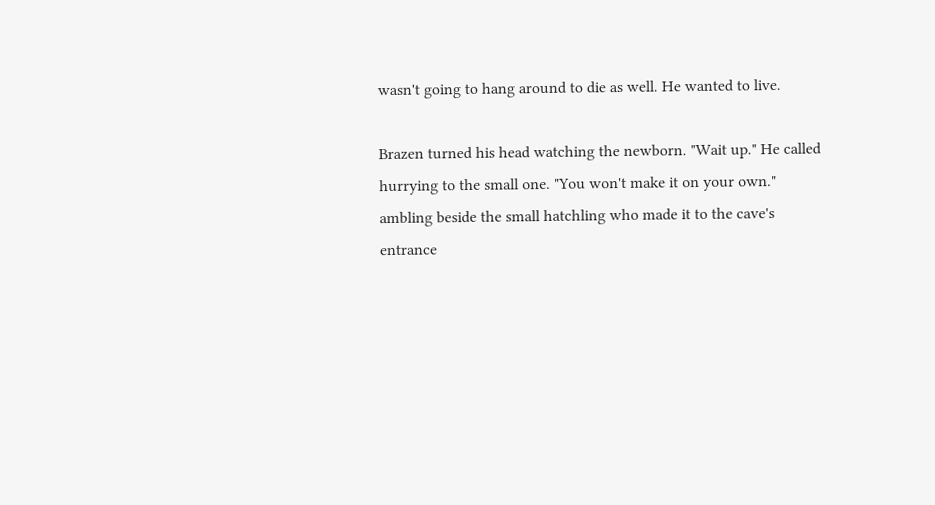wasn't going to hang around to die as well. He wanted to live.

Brazen turned his head watching the newborn. "Wait up." He called hurrying to the small one. "You won't make it on your own." ambling beside the small hatchling who made it to the cave's entrance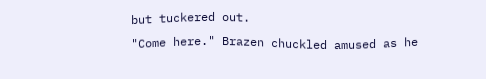but tuckered out.
"Come here." Brazen chuckled amused as he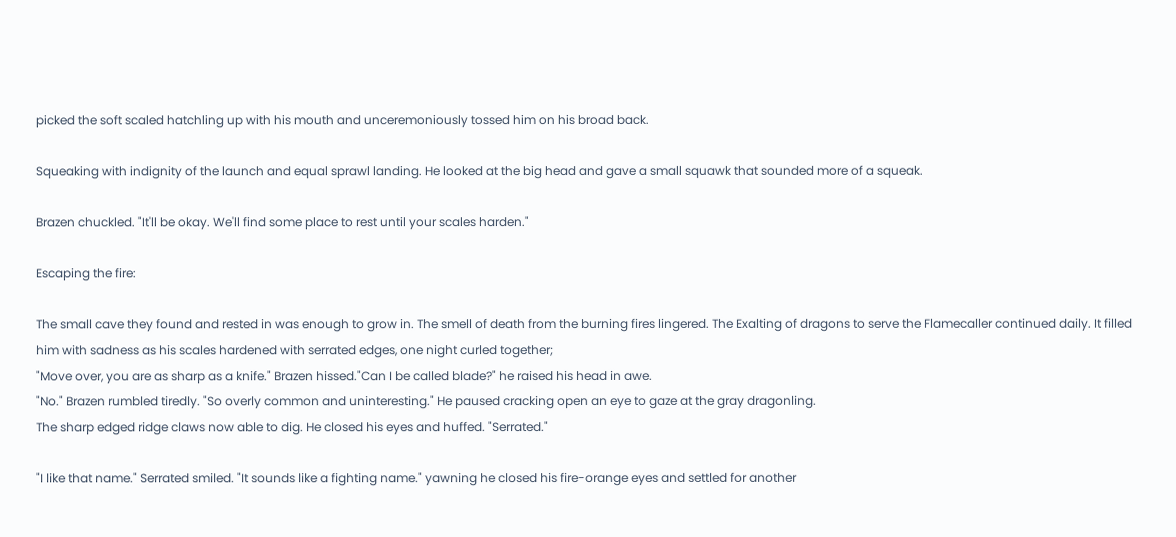picked the soft scaled hatchling up with his mouth and unceremoniously tossed him on his broad back.

Squeaking with indignity of the launch and equal sprawl landing. He looked at the big head and gave a small squawk that sounded more of a squeak.

Brazen chuckled. "It'll be okay. We'll find some place to rest until your scales harden."

Escaping the fire:

The small cave they found and rested in was enough to grow in. The smell of death from the burning fires lingered. The Exalting of dragons to serve the Flamecaller continued daily. It filled him with sadness as his scales hardened with serrated edges, one night curled together;
"Move over, you are as sharp as a knife." Brazen hissed."Can I be called blade?" he raised his head in awe.
"No." Brazen rumbled tiredly. "So overly common and uninteresting." He paused cracking open an eye to gaze at the gray dragonling.
The sharp edged ridge claws now able to dig. He closed his eyes and huffed. "Serrated."

"I like that name." Serrated smiled. "It sounds like a fighting name." yawning he closed his fire-orange eyes and settled for another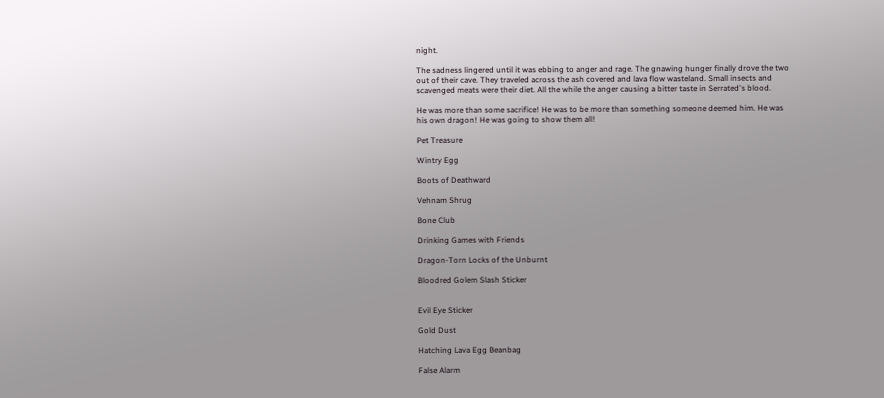night.

The sadness lingered until it was ebbing to anger and rage. The gnawing hunger finally drove the two out of their cave. They traveled across the ash covered and lava flow wasteland. Small insects and scavenged meats were their diet. All the while the anger causing a bitter taste in Serrated's blood.

He was more than some sacrifice! He was to be more than something someone deemed him. He was his own dragon! He was going to show them all!

Pet Treasure

Wintry Egg

Boots of Deathward

Vehnam Shrug

Bone Club

Drinking Games with Friends

Dragon-Torn Locks of the Unburnt

Bloodred Golem Slash Sticker


Evil Eye Sticker

Gold Dust

Hatching Lava Egg Beanbag

False Alarm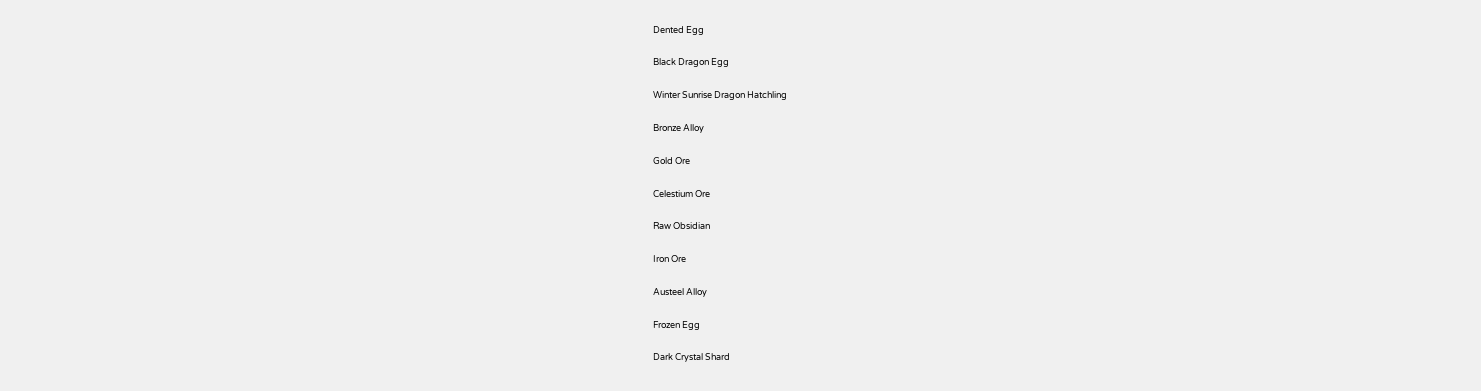Dented Egg

Black Dragon Egg

Winter Sunrise Dragon Hatchling

Bronze Alloy

Gold Ore

Celestium Ore

Raw Obsidian

Iron Ore

Austeel Alloy

Frozen Egg

Dark Crystal Shard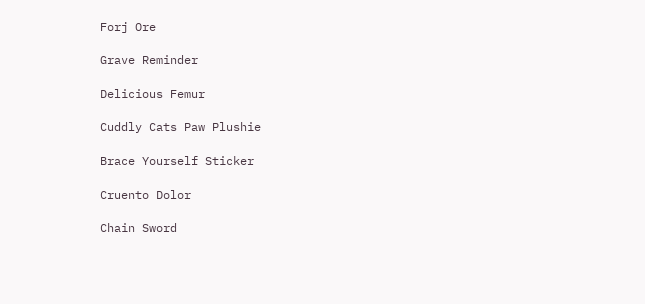Forj Ore

Grave Reminder

Delicious Femur

Cuddly Cats Paw Plushie

Brace Yourself Sticker

Cruento Dolor

Chain Sword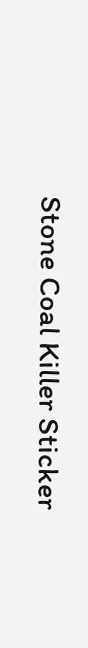Stone Coal Killer Sticker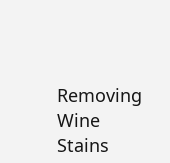Removing Wine Stains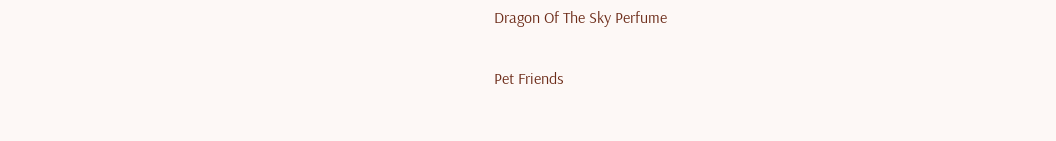Dragon Of The Sky Perfume

Pet Friends